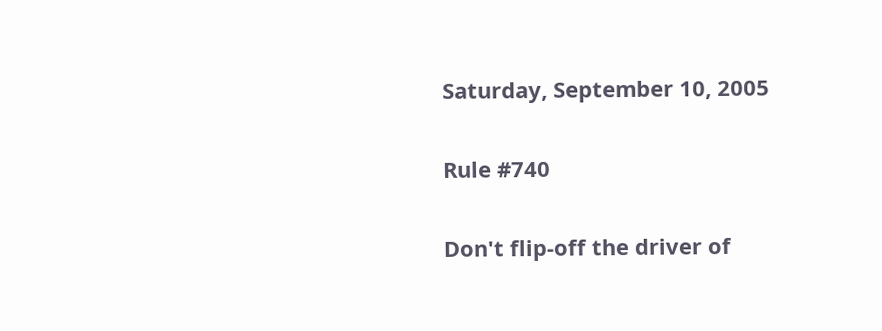Saturday, September 10, 2005

Rule #740

Don't flip-off the driver of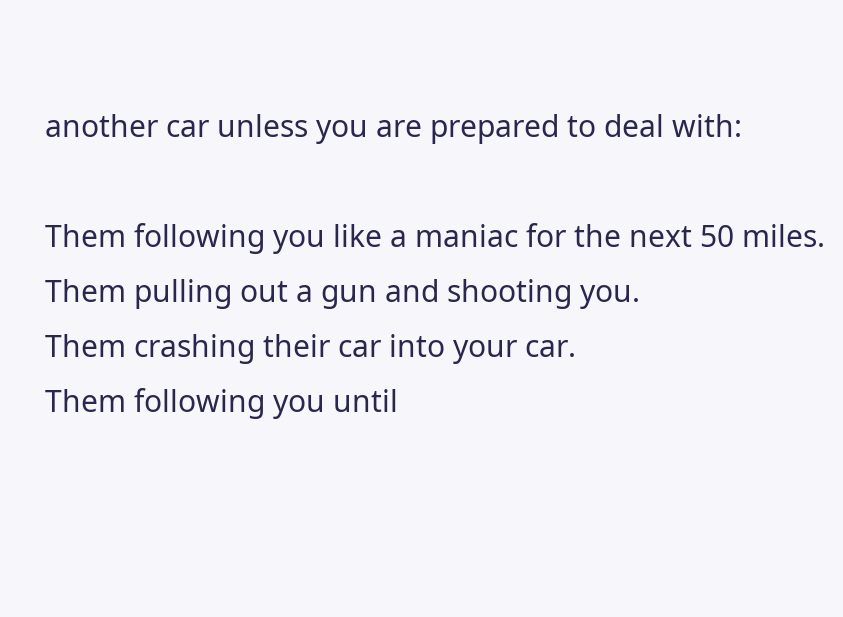another car unless you are prepared to deal with:

Them following you like a maniac for the next 50 miles.
Them pulling out a gun and shooting you.
Them crashing their car into your car.
Them following you until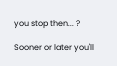you stop then... ?

Sooner or later you'll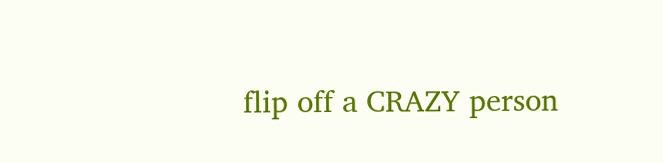flip off a CRAZY person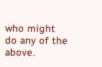who might do any of the above.